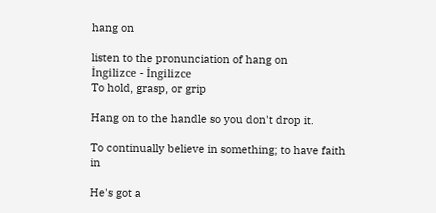hang on

listen to the pronunciation of hang on
İngilizce - İngilizce
To hold, grasp, or grip

Hang on to the handle so you don't drop it.

To continually believe in something; to have faith in

He's got a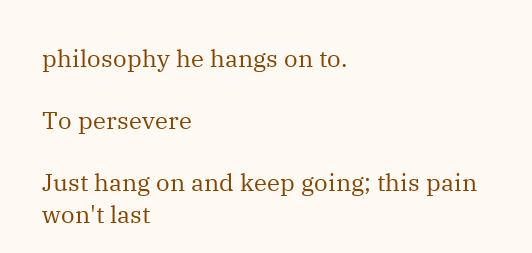philosophy he hangs on to.

To persevere

Just hang on and keep going; this pain won't last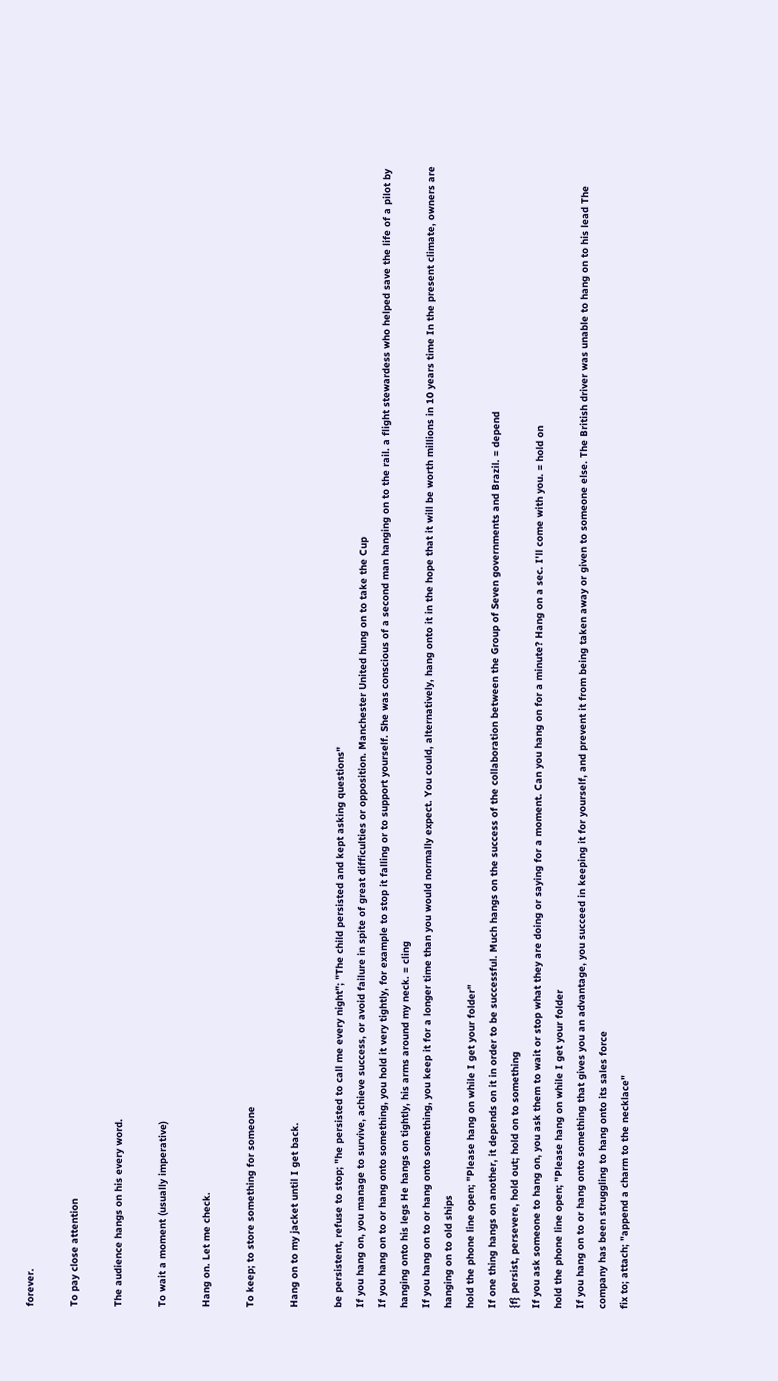forever.

To pay close attention

The audience hangs on his every word.

To wait a moment (usually imperative)

Hang on. Let me check.

To keep; to store something for someone

Hang on to my jacket until I get back.

be persistent, refuse to stop; "he persisted to call me every night"; "The child persisted and kept asking questions"
If you hang on, you manage to survive, achieve success, or avoid failure in spite of great difficulties or opposition. Manchester United hung on to take the Cup
If you hang on to or hang onto something, you hold it very tightly, for example to stop it falling or to support yourself. She was conscious of a second man hanging on to the rail. a flight stewardess who helped save the life of a pilot by hanging onto his legs He hangs on tightly, his arms around my neck. = cling
If you hang on to or hang onto something, you keep it for a longer time than you would normally expect. You could, alternatively, hang onto it in the hope that it will be worth millions in 10 years time In the present climate, owners are hanging on to old ships
hold the phone line open; "Please hang on while I get your folder"
If one thing hangs on another, it depends on it in order to be successful. Much hangs on the success of the collaboration between the Group of Seven governments and Brazil. = depend
{f} persist, persevere, hold out; hold on to something
If you ask someone to hang on, you ask them to wait or stop what they are doing or saying for a moment. Can you hang on for a minute? Hang on a sec. I'll come with you. = hold on
hold the phone line open; "Please hang on while I get your folder
If you hang on to or hang onto something that gives you an advantage, you succeed in keeping it for yourself, and prevent it from being taken away or given to someone else. The British driver was unable to hang on to his lead The company has been struggling to hang onto its sales force
fix to; attach; "append a charm to the necklace"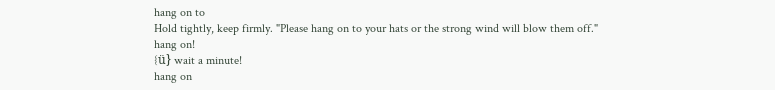hang on to
Hold tightly, keep firmly. "Please hang on to your hats or the strong wind will blow them off."
hang on!
{ü} wait a minute!
hang on